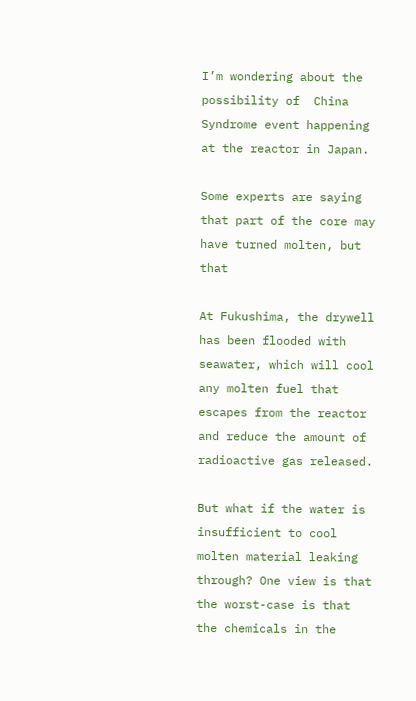I’m wondering about the possibility of  China Syndrome event happening at the reactor in Japan.

Some experts are saying that part of the core may have turned molten, but that

At Fukushima, the drywell has been flooded with seawater, which will cool any molten fuel that escapes from the reactor and reduce the amount of radioactive gas released.

But what if the water is insufficient to cool molten material leaking through? One view is that the worst-case is that the chemicals in the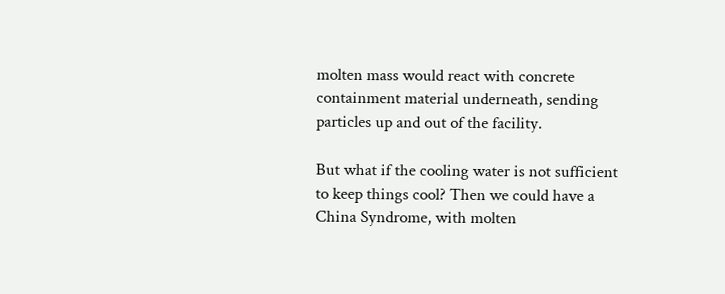molten mass would react with concrete containment material underneath, sending particles up and out of the facility.

But what if the cooling water is not sufficient to keep things cool? Then we could have a China Syndrome, with molten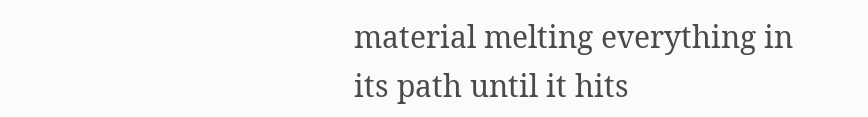material melting everything in its path until it hits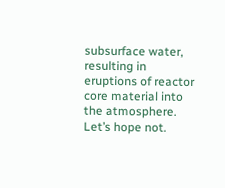subsurface water, resulting in eruptions of reactor core material into the atmosphere. Let’s hope not.